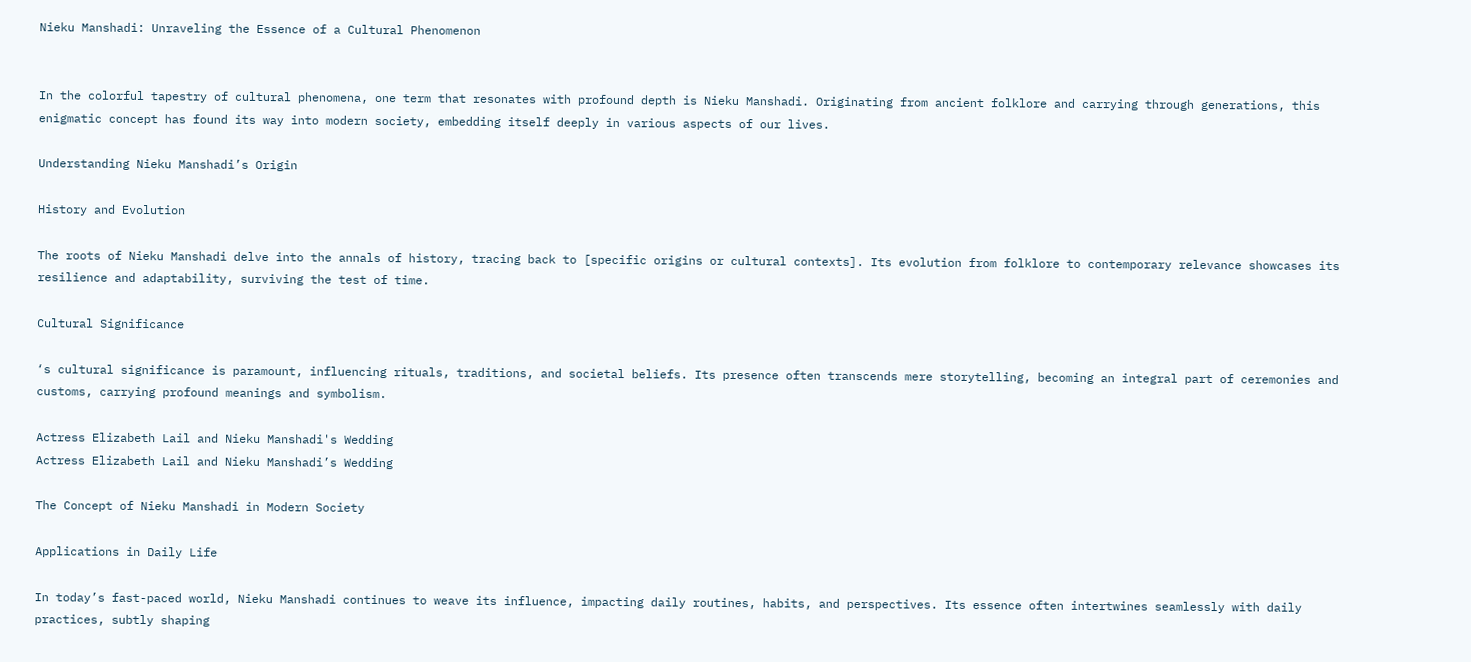Nieku Manshadi: Unraveling the Essence of a Cultural Phenomenon


In the colorful tapestry of cultural phenomena, one term that resonates with profound depth is Nieku Manshadi. Originating from ancient folklore and carrying through generations, this enigmatic concept has found its way into modern society, embedding itself deeply in various aspects of our lives.

Understanding Nieku Manshadi’s Origin

History and Evolution

The roots of Nieku Manshadi delve into the annals of history, tracing back to [specific origins or cultural contexts]. Its evolution from folklore to contemporary relevance showcases its resilience and adaptability, surviving the test of time.

Cultural Significance

‘s cultural significance is paramount, influencing rituals, traditions, and societal beliefs. Its presence often transcends mere storytelling, becoming an integral part of ceremonies and customs, carrying profound meanings and symbolism.

Actress Elizabeth Lail and Nieku Manshadi's Wedding
Actress Elizabeth Lail and Nieku Manshadi’s Wedding

The Concept of Nieku Manshadi in Modern Society

Applications in Daily Life

In today’s fast-paced world, Nieku Manshadi continues to weave its influence, impacting daily routines, habits, and perspectives. Its essence often intertwines seamlessly with daily practices, subtly shaping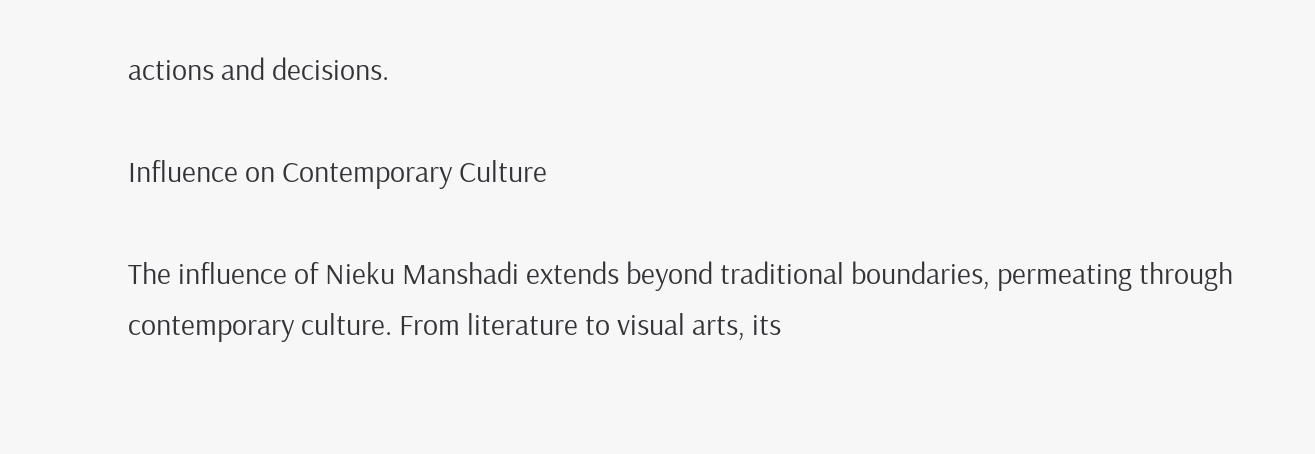actions and decisions.

Influence on Contemporary Culture

The influence of Nieku Manshadi extends beyond traditional boundaries, permeating through contemporary culture. From literature to visual arts, its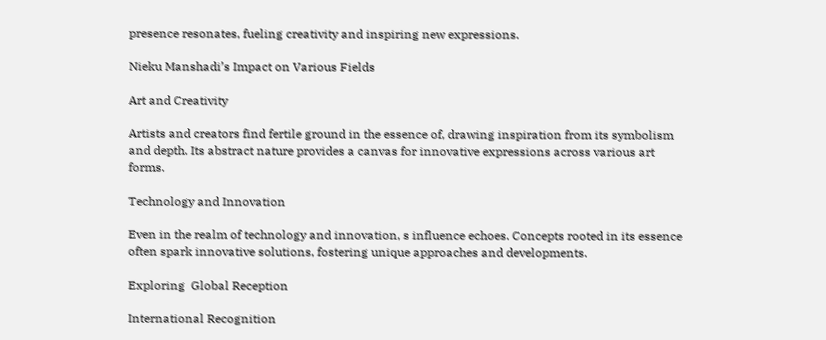presence resonates, fueling creativity and inspiring new expressions.

Nieku Manshadi’s Impact on Various Fields

Art and Creativity

Artists and creators find fertile ground in the essence of, drawing inspiration from its symbolism and depth. Its abstract nature provides a canvas for innovative expressions across various art forms.

Technology and Innovation

Even in the realm of technology and innovation, s influence echoes. Concepts rooted in its essence often spark innovative solutions, fostering unique approaches and developments.

Exploring  Global Reception

International Recognition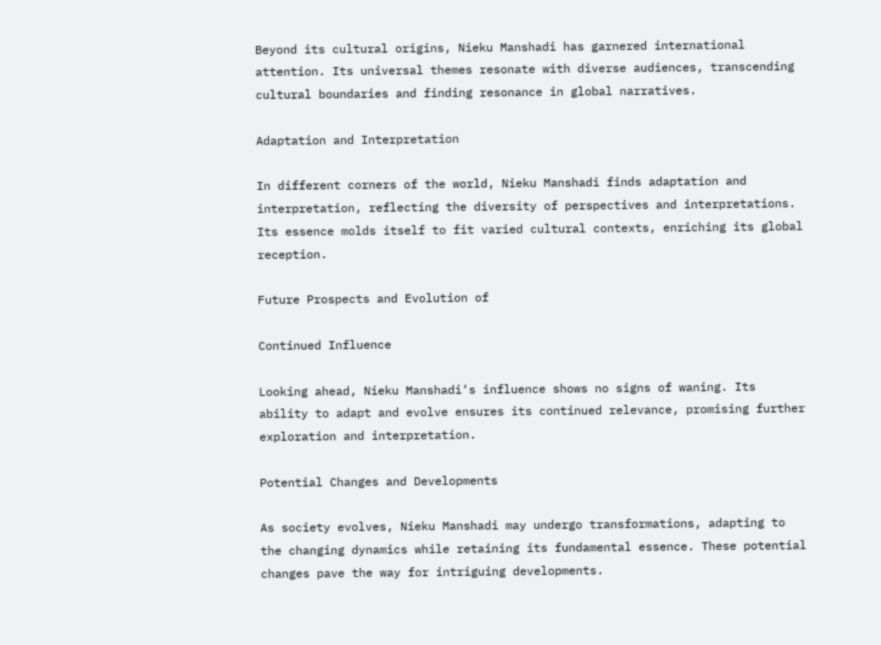Beyond its cultural origins, Nieku Manshadi has garnered international attention. Its universal themes resonate with diverse audiences, transcending cultural boundaries and finding resonance in global narratives.

Adaptation and Interpretation

In different corners of the world, Nieku Manshadi finds adaptation and interpretation, reflecting the diversity of perspectives and interpretations. Its essence molds itself to fit varied cultural contexts, enriching its global reception.

Future Prospects and Evolution of

Continued Influence

Looking ahead, Nieku Manshadi‘s influence shows no signs of waning. Its ability to adapt and evolve ensures its continued relevance, promising further exploration and interpretation.

Potential Changes and Developments

As society evolves, Nieku Manshadi may undergo transformations, adapting to the changing dynamics while retaining its fundamental essence. These potential changes pave the way for intriguing developments.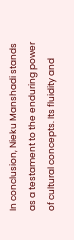In conclusion, Nieku Manshadi stands as a testament to the enduring power of cultural concepts. Its fluidity and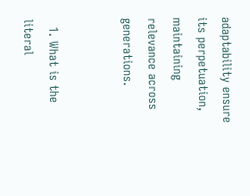adaptability ensure its perpetuation, maintaining relevance across generations.


  1. What is the literal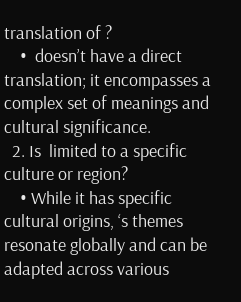translation of ?
    •  doesn’t have a direct translation; it encompasses a complex set of meanings and cultural significance.
  2. Is  limited to a specific culture or region?
    • While it has specific cultural origins, ‘s themes resonate globally and can be adapted across various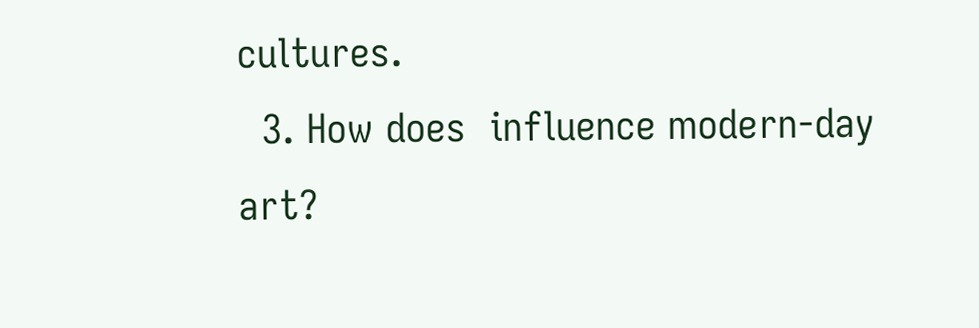cultures.
  3. How does  influence modern-day art?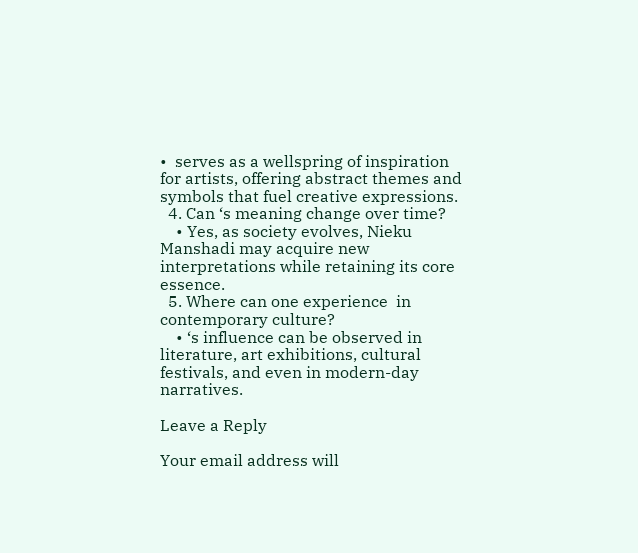•  serves as a wellspring of inspiration for artists, offering abstract themes and symbols that fuel creative expressions.
  4. Can ‘s meaning change over time?
    • Yes, as society evolves, Nieku Manshadi may acquire new interpretations while retaining its core essence.
  5. Where can one experience  in contemporary culture?
    • ‘s influence can be observed in literature, art exhibitions, cultural festivals, and even in modern-day narratives.

Leave a Reply

Your email address will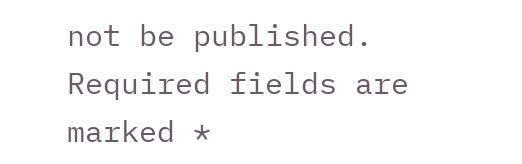not be published. Required fields are marked *